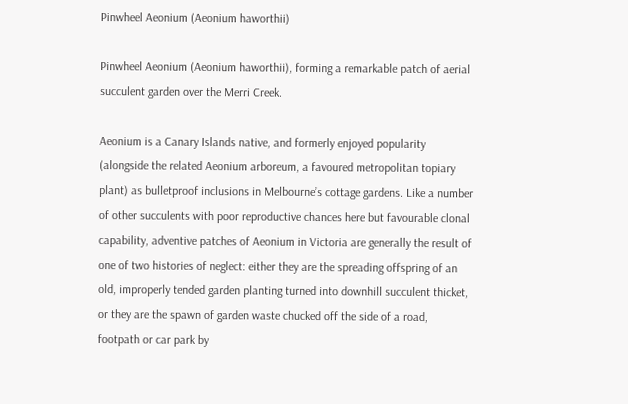Pinwheel Aeonium (Aeonium haworthii)

Pinwheel Aeonium (Aeonium haworthii), forming a remarkable patch of aerial succulent garden over the Merri Creek.

Aeonium is a Canary Islands native, and formerly enjoyed popularity (alongside the related Aeonium arboreum, a favoured metropolitan topiary plant) as bulletproof inclusions in Melbourne’s cottage gardens. Like a number of other succulents with poor reproductive chances here but favourable clonal capability, adventive patches of Aeonium in Victoria are generally the result of one of two histories of neglect: either they are the spreading offspring of an old, improperly tended garden planting turned into downhill succulent thicket, or they are the spawn of garden waste chucked off the side of a road, footpath or car park by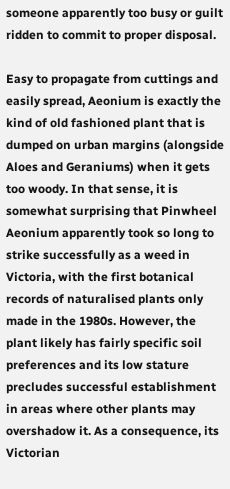someone apparently too busy or guilt ridden to commit to proper disposal.

Easy to propagate from cuttings and easily spread, Aeonium is exactly the kind of old fashioned plant that is dumped on urban margins (alongside Aloes and Geraniums) when it gets too woody. In that sense, it is somewhat surprising that Pinwheel Aeonium apparently took so long to strike successfully as a weed in Victoria, with the first botanical records of naturalised plants only made in the 1980s. However, the plant likely has fairly specific soil preferences and its low stature precludes successful establishment in areas where other plants may overshadow it. As a consequence, its Victorian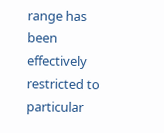range has been effectively restricted to particular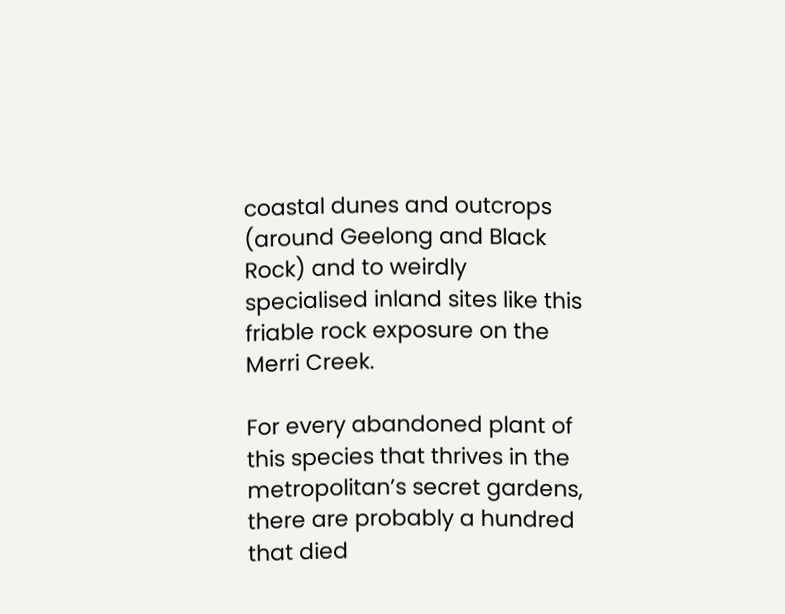coastal dunes and outcrops (around Geelong and Black Rock) and to weirdly specialised inland sites like this friable rock exposure on the Merri Creek.

For every abandoned plant of this species that thrives in the metropolitan’s secret gardens, there are probably a hundred that died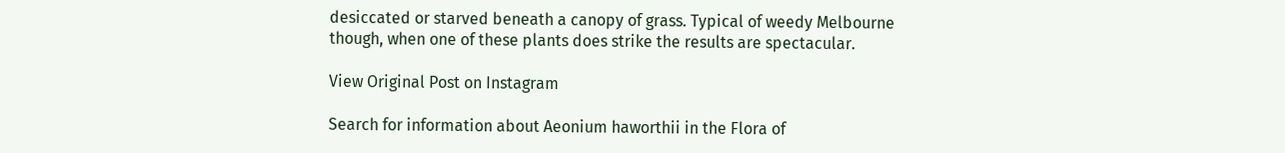desiccated or starved beneath a canopy of grass. Typical of weedy Melbourne though, when one of these plants does strike the results are spectacular.

View Original Post on Instagram

Search for information about Aeonium haworthii in the Flora of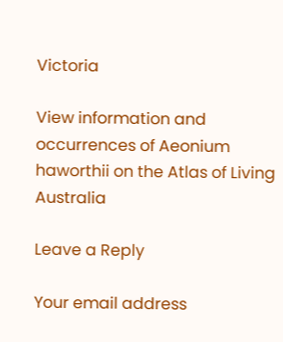Victoria

View information and occurrences of Aeonium haworthii on the Atlas of Living Australia

Leave a Reply

Your email address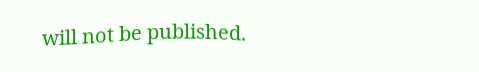will not be published.